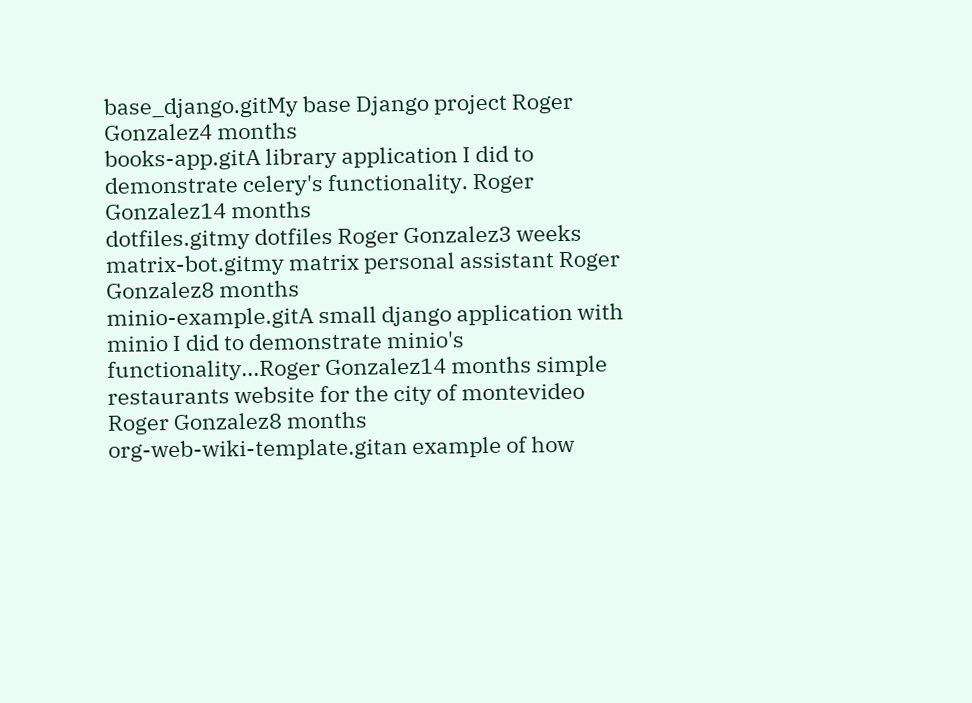base_django.gitMy base Django project Roger Gonzalez4 months
books-app.gitA library application I did to demonstrate celery's functionality. Roger Gonzalez14 months
dotfiles.gitmy dotfiles Roger Gonzalez3 weeks
matrix-bot.gitmy matrix personal assistant Roger Gonzalez8 months
minio-example.gitA small django application with minio I did to demonstrate minio's functionality...Roger Gonzalez14 months simple restaurants website for the city of montevideo Roger Gonzalez8 months
org-web-wiki-template.gitan example of how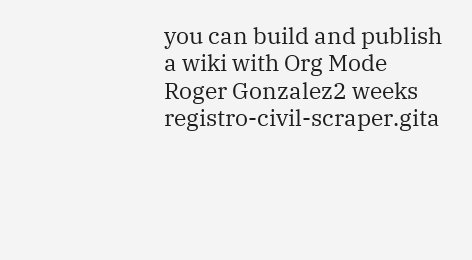you can build and publish a wiki with Org Mode Roger Gonzalez2 weeks
registro-civil-scraper.gita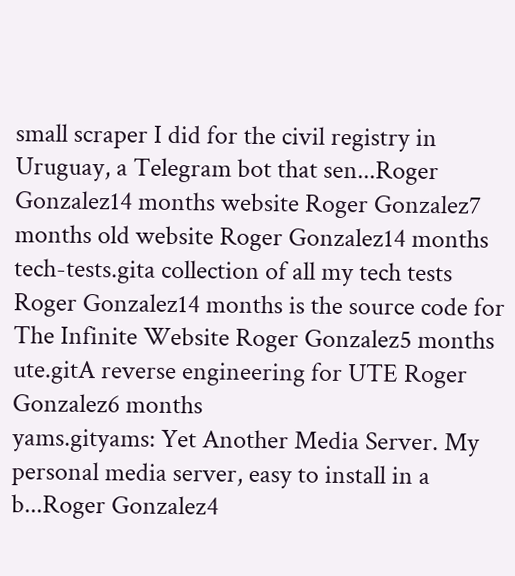small scraper I did for the civil registry in Uruguay, a Telegram bot that sen...Roger Gonzalez14 months website Roger Gonzalez7 months old website Roger Gonzalez14 months
tech-tests.gita collection of all my tech tests Roger Gonzalez14 months is the source code for The Infinite Website Roger Gonzalez5 months
ute.gitA reverse engineering for UTE Roger Gonzalez6 months
yams.gityams: Yet Another Media Server. My personal media server, easy to install in a b...Roger Gonzalez4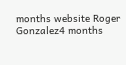months website Roger Gonzalez4 months